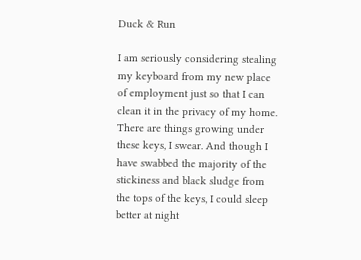Duck & Run

I am seriously considering stealing my keyboard from my new place of employment just so that I can clean it in the privacy of my home. There are things growing under these keys, I swear. And though I have swabbed the majority of the stickiness and black sludge from the tops of the keys, I could sleep better at night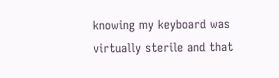knowing my keyboard was virtually sterile and that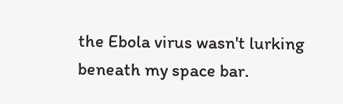the Ebola virus wasn't lurking beneath my space bar.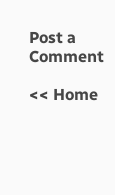Post a Comment

<< Home